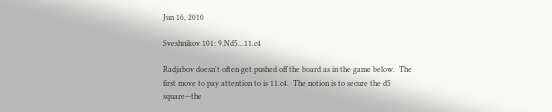Jun 16, 2010

Sveshnikov 101: 9.Nd5...11.c4

Radjabov doesn't often get pushed off the board as in the game below.  The first move to pay attention to is 11.c4.  The notion is to secure the d5 square--the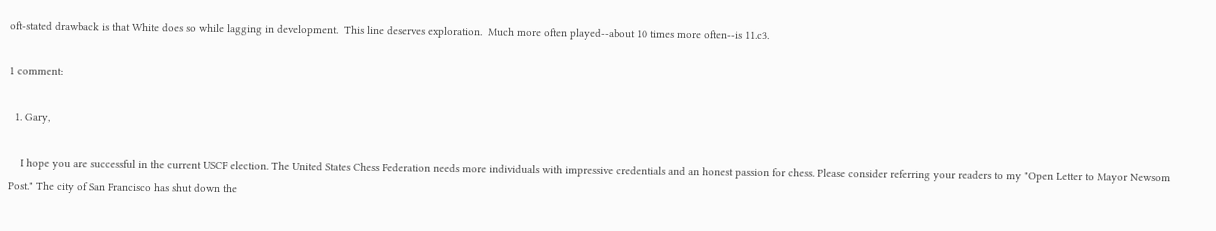oft-stated drawback is that White does so while lagging in development.  This line deserves exploration.  Much more often played--about 10 times more often--is 11.c3.

1 comment:

  1. Gary,

    I hope you are successful in the current USCF election. The United States Chess Federation needs more individuals with impressive credentials and an honest passion for chess. Please consider referring your readers to my "Open Letter to Mayor Newsom Post." The city of San Francisco has shut down the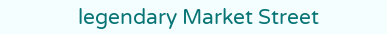legendary Market Street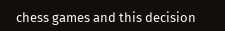chess games and this decision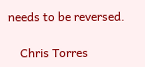needs to be reversed.

    Chris Torres